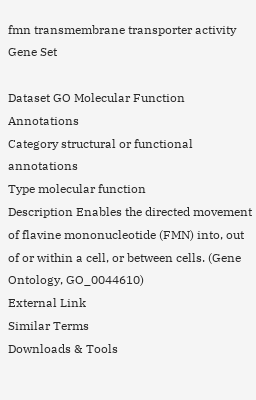fmn transmembrane transporter activity Gene Set

Dataset GO Molecular Function Annotations
Category structural or functional annotations
Type molecular function
Description Enables the directed movement of flavine mononucleotide (FMN) into, out of or within a cell, or between cells. (Gene Ontology, GO_0044610)
External Link
Similar Terms
Downloads & Tools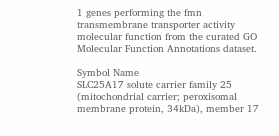1 genes performing the fmn transmembrane transporter activity molecular function from the curated GO Molecular Function Annotations dataset.

Symbol Name
SLC25A17 solute carrier family 25 (mitochondrial carrier; peroxisomal membrane protein, 34kDa), member 17